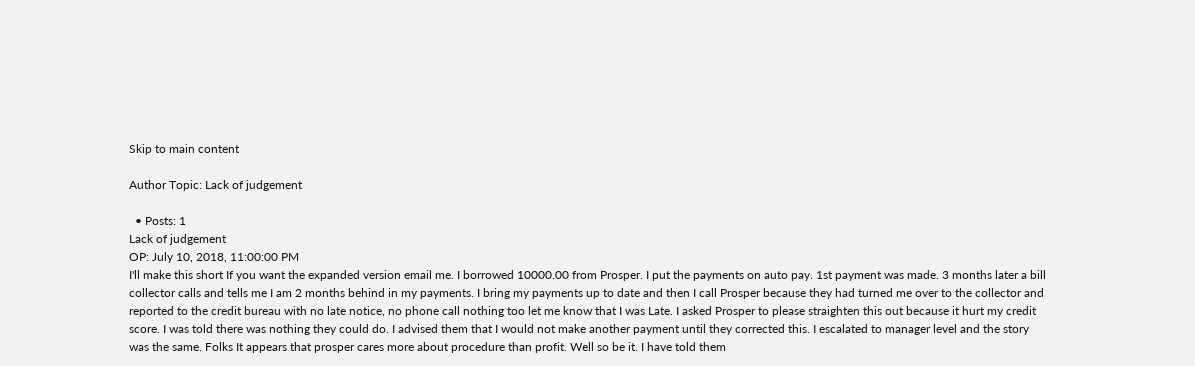Skip to main content

Author Topic: Lack of judgement

  • Posts: 1
Lack of judgement
OP: July 10, 2018, 11:00:00 PM
I'll make this short If you want the expanded version email me. I borrowed 10000.00 from Prosper. I put the payments on auto pay. 1st payment was made. 3 months later a bill collector calls and tells me I am 2 months behind in my payments. I bring my payments up to date and then I call Prosper because they had turned me over to the collector and reported to the credit bureau with no late notice, no phone call nothing too let me know that I was Late. I asked Prosper to please straighten this out because it hurt my credit score. I was told there was nothing they could do. I advised them that I would not make another payment until they corrected this. I escalated to manager level and the story was the same. Folks It appears that prosper cares more about procedure than profit. Well so be it. I have told them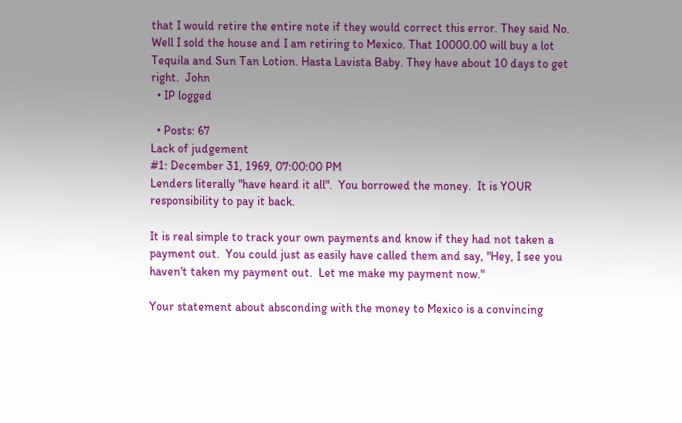that I would retire the entire note if they would correct this error. They said No. Well I sold the house and I am retiring to Mexico. That 10000.00 will buy a lot Tequila and Sun Tan Lotion. Hasta Lavista Baby. They have about 10 days to get right.  John
  • IP logged

  • Posts: 67
Lack of judgement
#1: December 31, 1969, 07:00:00 PM
Lenders literally "have heard it all".  You borrowed the money.  It is YOUR responsibility to pay it back.

It is real simple to track your own payments and know if they had not taken a payment out.  You could just as easily have called them and say, "Hey, I see you haven't taken my payment out.  Let me make my payment now."

Your statement about absconding with the money to Mexico is a convincing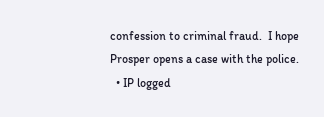confession to criminal fraud.  I hope Prosper opens a case with the police.
  • IP logged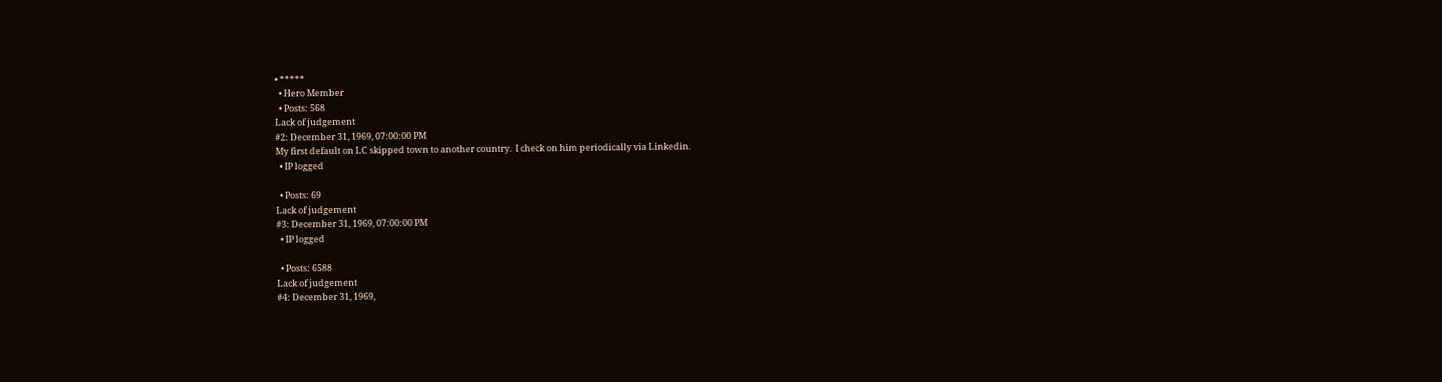• *****
  • Hero Member
  • Posts: 568
Lack of judgement
#2: December 31, 1969, 07:00:00 PM
My first default on LC skipped town to another country.  I check on him periodically via Linkedin.
  • IP logged

  • Posts: 69
Lack of judgement
#3: December 31, 1969, 07:00:00 PM
  • IP logged

  • Posts: 6588
Lack of judgement
#4: December 31, 1969,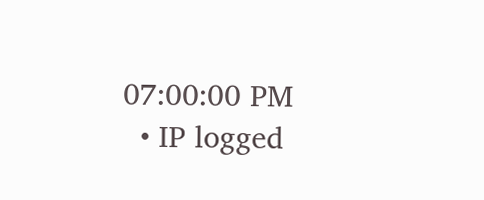07:00:00 PM
  • IP logged